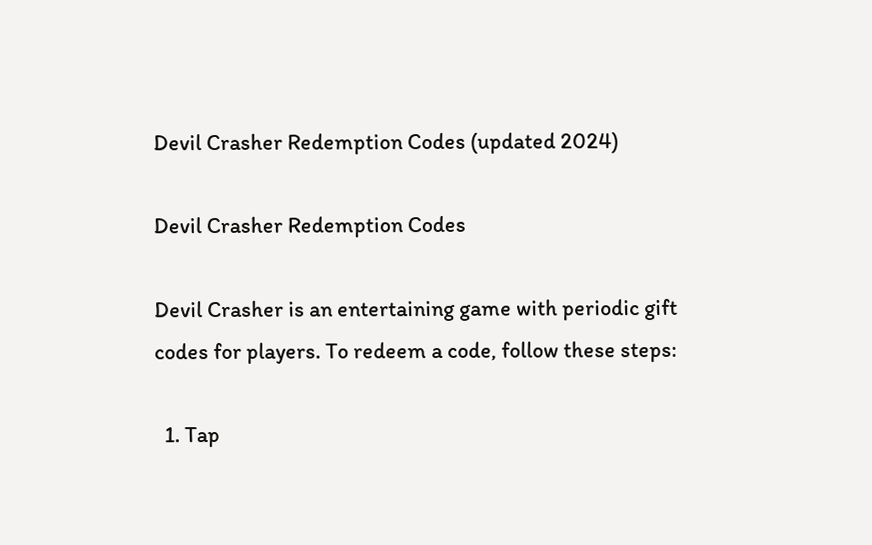Devil Crasher Redemption Codes (updated 2024)

Devil Crasher Redemption Codes

Devil Crasher is an entertaining game with periodic gift codes for players. To redeem a code, follow these steps:

  1. Tap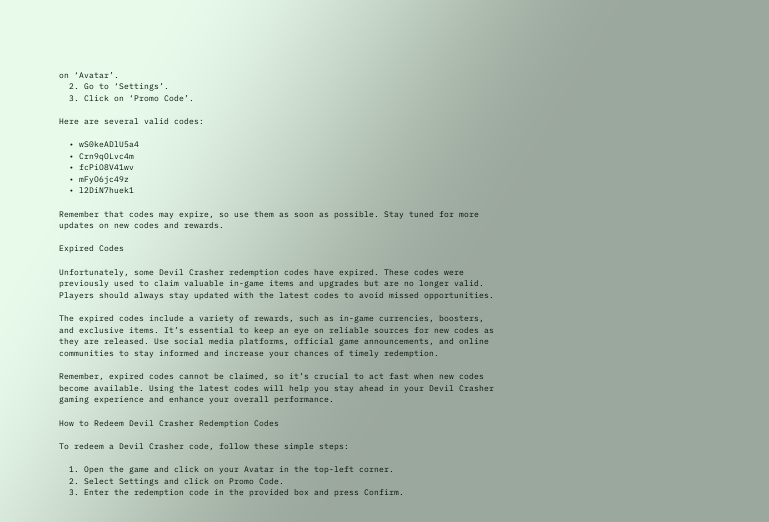on ‘Avatar’.
  2. Go to ‘Settings’.
  3. Click on ‘Promo Code’.

Here are several valid codes:

  • wS0keADlU5a4
  • Crn9qOLvc4m
  • fcPiO8V41wv
  • mFyO6jc49z
  • l2DiN7huek1

Remember that codes may expire, so use them as soon as possible. Stay tuned for more updates on new codes and rewards.

Expired Codes

Unfortunately, some Devil Crasher redemption codes have expired. These codes were previously used to claim valuable in-game items and upgrades but are no longer valid. Players should always stay updated with the latest codes to avoid missed opportunities.

The expired codes include a variety of rewards, such as in-game currencies, boosters, and exclusive items. It’s essential to keep an eye on reliable sources for new codes as they are released. Use social media platforms, official game announcements, and online communities to stay informed and increase your chances of timely redemption.

Remember, expired codes cannot be claimed, so it’s crucial to act fast when new codes become available. Using the latest codes will help you stay ahead in your Devil Crasher gaming experience and enhance your overall performance.

How to Redeem Devil Crasher Redemption Codes

To redeem a Devil Crasher code, follow these simple steps:

  1. Open the game and click on your Avatar in the top-left corner.
  2. Select Settings and click on Promo Code.
  3. Enter the redemption code in the provided box and press Confirm.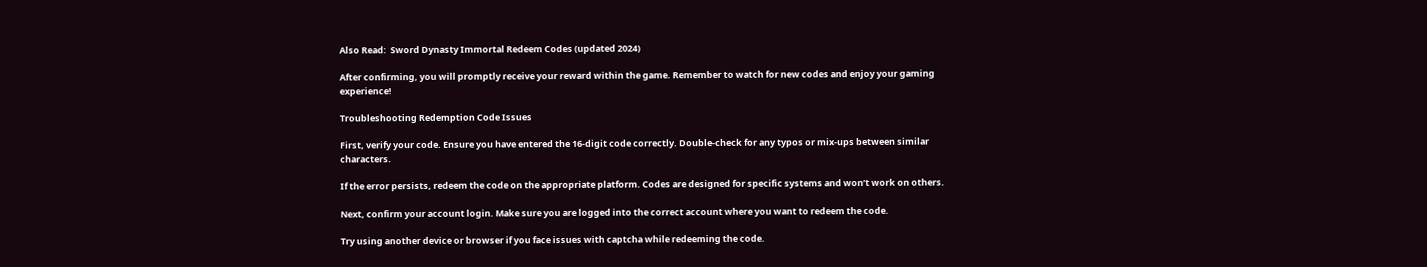Also Read:  Sword Dynasty Immortal Redeem Codes (updated 2024)

After confirming, you will promptly receive your reward within the game. Remember to watch for new codes and enjoy your gaming experience!

Troubleshooting Redemption Code Issues

First, verify your code. Ensure you have entered the 16-digit code correctly. Double-check for any typos or mix-ups between similar characters.

If the error persists, redeem the code on the appropriate platform. Codes are designed for specific systems and won’t work on others.

Next, confirm your account login. Make sure you are logged into the correct account where you want to redeem the code.

Try using another device or browser if you face issues with captcha while redeeming the code.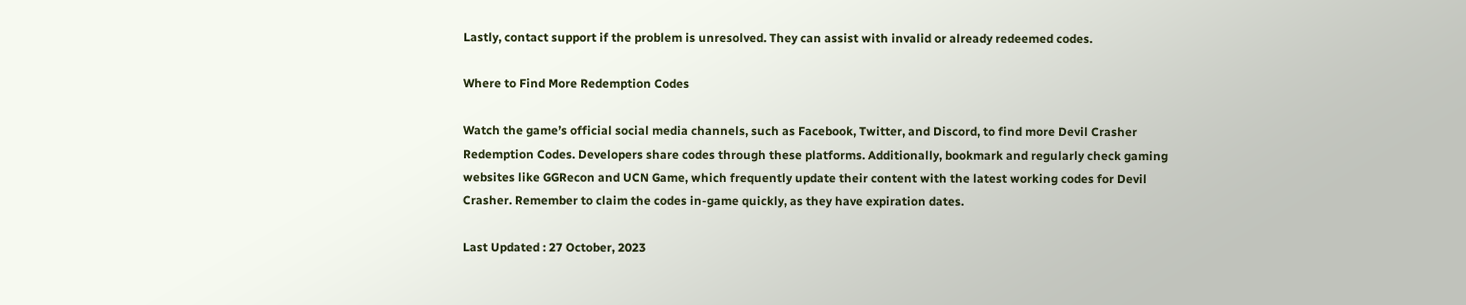Lastly, contact support if the problem is unresolved. They can assist with invalid or already redeemed codes.

Where to Find More Redemption Codes

Watch the game’s official social media channels, such as Facebook, Twitter, and Discord, to find more Devil Crasher Redemption Codes. Developers share codes through these platforms. Additionally, bookmark and regularly check gaming websites like GGRecon and UCN Game, which frequently update their content with the latest working codes for Devil Crasher. Remember to claim the codes in-game quickly, as they have expiration dates.

Last Updated : 27 October, 2023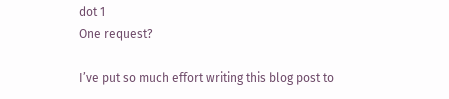dot 1
One request?

I’ve put so much effort writing this blog post to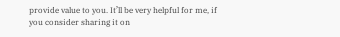provide value to you. It’ll be very helpful for me, if you consider sharing it on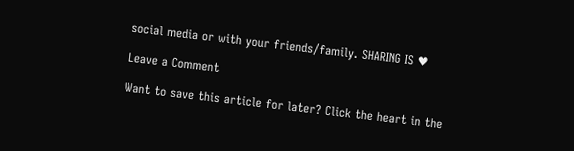social media or with your friends/family. SHARING IS ♥

Leave a Comment

Want to save this article for later? Click the heart in the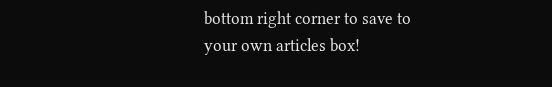bottom right corner to save to your own articles box!